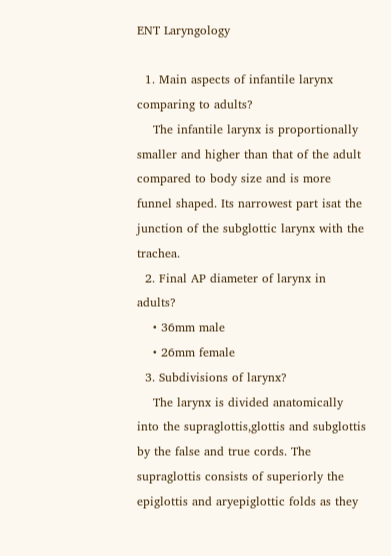ENT Laryngology

  1. Main aspects of infantile larynx comparing to adults?
    The infantile larynx is proportionally smaller and higher than that of the adult compared to body size and is more funnel shaped. Its narrowest part isat the junction of the subglottic larynx with the trachea.
  2. Final AP diameter of larynx in adults?
    • 36mm male
    • 26mm female
  3. Subdivisions of larynx?
    The larynx is divided anatomically into the supraglottis,glottis and subglottis by the false and true cords. The supraglottis consists of superiorly the epiglottis and aryepiglottic folds as they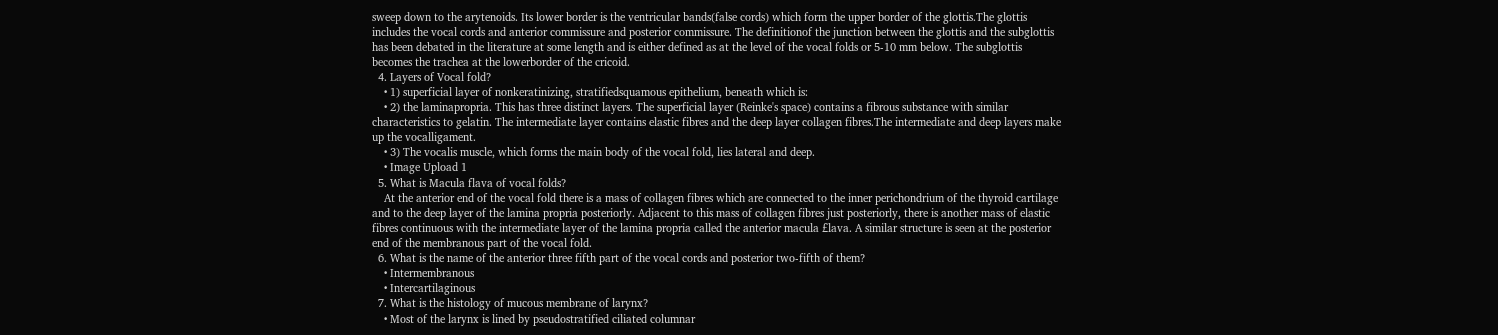sweep down to the arytenoids. Its lower border is the ventricular bands(false cords) which form the upper border of the glottis.The glottis includes the vocal cords and anterior commissure and posterior commissure. The definitionof the junction between the glottis and the subglottis has been debated in the literature at some length and is either defined as at the level of the vocal folds or 5-10 mm below. The subglottis becomes the trachea at the lowerborder of the cricoid.
  4. Layers of Vocal fold?
    • 1) superficial layer of nonkeratinizing, stratifiedsquamous epithelium, beneath which is:
    • 2) the laminapropria. This has three distinct layers. The superficial layer (Reinke's space) contains a fibrous substance with similar characteristics to gelatin. The intermediate layer contains elastic fibres and the deep layer collagen fibres.The intermediate and deep layers make up the vocalligament.
    • 3) The vocalis muscle, which forms the main body of the vocal fold, lies lateral and deep.
    • Image Upload 1
  5. What is Macula flava of vocal folds?
    At the anterior end of the vocal fold there is a mass of collagen fibres which are connected to the inner perichondrium of the thyroid cartilage and to the deep layer of the lamina propria posteriorly. Adjacent to this mass of collagen fibres just posteriorly, there is another mass of elastic fibres continuous with the intermediate layer of the lamina propria called the anterior macula £lava. A similar structure is seen at the posterior end of the membranous part of the vocal fold.
  6. What is the name of the anterior three fifth part of the vocal cords and posterior two-fifth of them?
    • Intermembranous
    • Intercartilaginous
  7. What is the histology of mucous membrane of larynx?
    • Most of the larynx is lined by pseudostratified ciliated columnar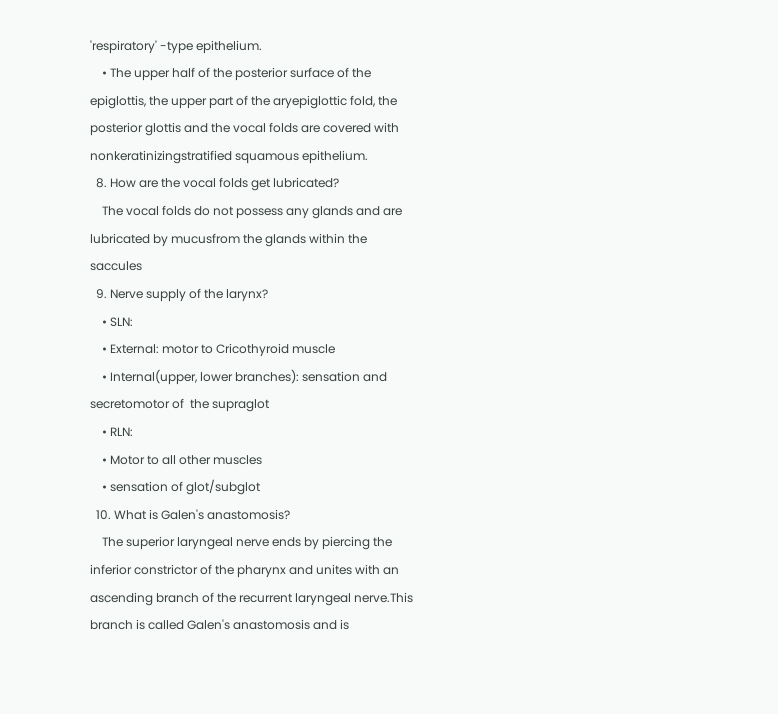'respiratory' -type epithelium.
    • The upper half of the posterior surface of the epiglottis, the upper part of the aryepiglottic fold, the posterior glottis and the vocal folds are covered with nonkeratinizingstratified squamous epithelium.
  8. How are the vocal folds get lubricated?
    The vocal folds do not possess any glands and are lubricated by mucusfrom the glands within the saccules
  9. Nerve supply of the larynx?
    • SLN:
    • External: motor to Cricothyroid muscle
    • Internal(upper, lower branches): sensation and secretomotor of  the supraglot
    • RLN:
    • Motor to all other muscles
    • sensation of glot/subglot
  10. What is Galen's anastomosis?
    The superior laryngeal nerve ends by piercing the inferior constrictor of the pharynx and unites with an ascending branch of the recurrent laryngeal nerve.This branch is called Galen's anastomosis and is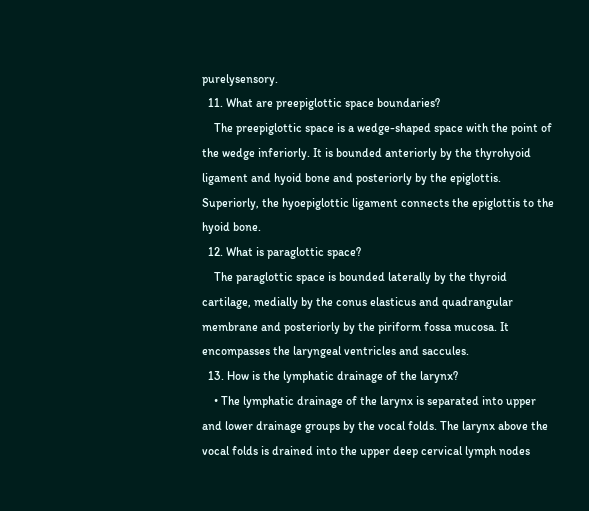purelysensory.
  11. What are preepiglottic space boundaries?
    The preepiglottic space is a wedge-shaped space with the point of the wedge inferiorly. It is bounded anteriorly by the thyrohyoid ligament and hyoid bone and posteriorly by the epiglottis. Superiorly, the hyoepiglottic ligament connects the epiglottis to the hyoid bone.
  12. What is paraglottic space?
    The paraglottic space is bounded laterally by the thyroid cartilage, medially by the conus elasticus and quadrangular membrane and posteriorly by the piriform fossa mucosa. It encompasses the laryngeal ventricles and saccules.
  13. How is the lymphatic drainage of the larynx?
    • The lymphatic drainage of the larynx is separated into upper and lower drainage groups by the vocal folds. The larynx above the vocal folds is drained into the upper deep cervical lymph nodes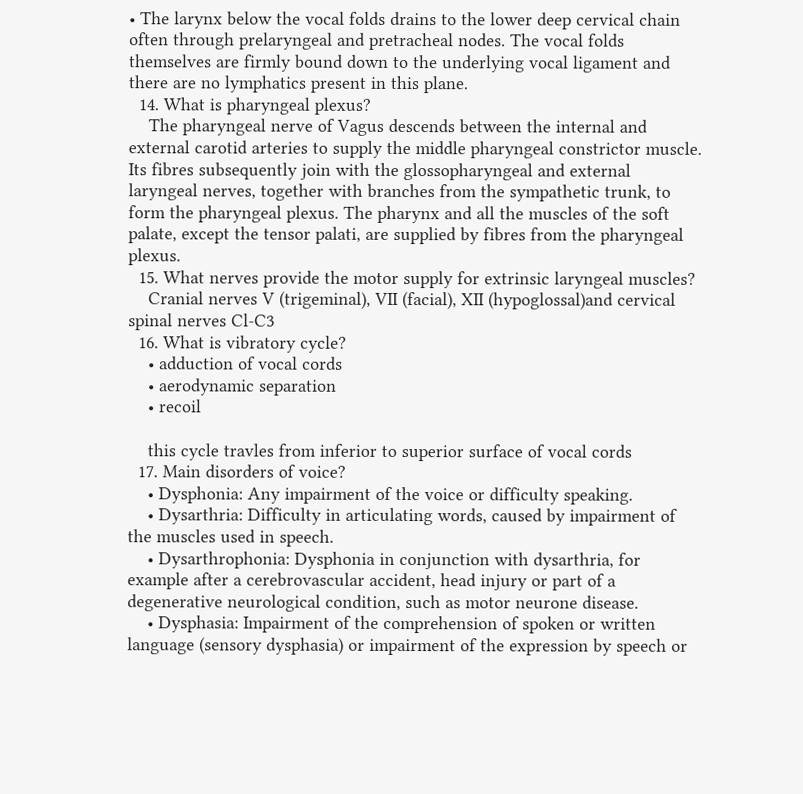• The larynx below the vocal folds drains to the lower deep cervical chain often through prelaryngeal and pretracheal nodes. The vocal folds themselves are firmly bound down to the underlying vocal ligament and there are no lymphatics present in this plane.
  14. What is pharyngeal plexus?
    The pharyngeal nerve of Vagus descends between the internal and external carotid arteries to supply the middle pharyngeal constrictor muscle. Its fibres subsequently join with the glossopharyngeal and external laryngeal nerves, together with branches from the sympathetic trunk, to form the pharyngeal plexus. The pharynx and all the muscles of the soft palate, except the tensor palati, are supplied by fibres from the pharyngeal plexus.
  15. What nerves provide the motor supply for extrinsic laryngeal muscles?
    Cranial nerves V (trigeminal), VII (facial), XII (hypoglossal)and cervical spinal nerves Cl-C3
  16. What is vibratory cycle?
    • adduction of vocal cords
    • aerodynamic separation
    • recoil

    this cycle travles from inferior to superior surface of vocal cords
  17. Main disorders of voice?
    • Dysphonia: Any impairment of the voice or difficulty speaking.
    • Dysarthria: Difficulty in articulating words, caused by impairment of the muscles used in speech.
    • Dysarthrophonia: Dysphonia in conjunction with dysarthria, for example after a cerebrovascular accident, head injury or part of a degenerative neurological condition, such as motor neurone disease.
    • Dysphasia: Impairment of the comprehension of spoken or written language (sensory dysphasia) or impairment of the expression by speech or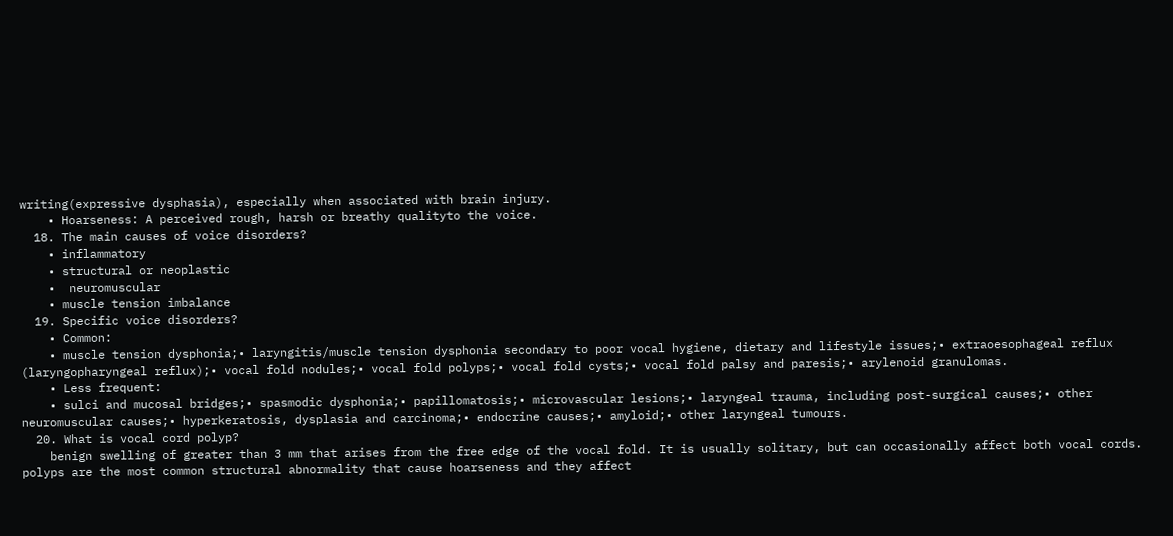writing(expressive dysphasia), especially when associated with brain injury.
    • Hoarseness: A perceived rough, harsh or breathy qualityto the voice.
  18. The main causes of voice disorders?
    • inflammatory
    • structural or neoplastic
    •  neuromuscular
    • muscle tension imbalance
  19. Specific voice disorders?
    • Common:
    • muscle tension dysphonia;• laryngitis/muscle tension dysphonia secondary to poor vocal hygiene, dietary and lifestyle issues;• extraoesophageal reflux (laryngopharyngeal reflux);• vocal fold nodules;• vocal fold polyps;• vocal fold cysts;• vocal fold palsy and paresis;• arylenoid granulomas.
    • Less frequent:
    • sulci and mucosal bridges;• spasmodic dysphonia;• papillomatosis;• microvascular lesions;• laryngeal trauma, including post-surgical causes;• other neuromuscular causes;• hyperkeratosis, dysplasia and carcinoma;• endocrine causes;• amyloid;• other laryngeal tumours.
  20. What is vocal cord polyp?
    benign swelling of greater than 3 mm that arises from the free edge of the vocal fold. It is usually solitary, but can occasionally affect both vocal cords. polyps are the most common structural abnormality that cause hoarseness and they affect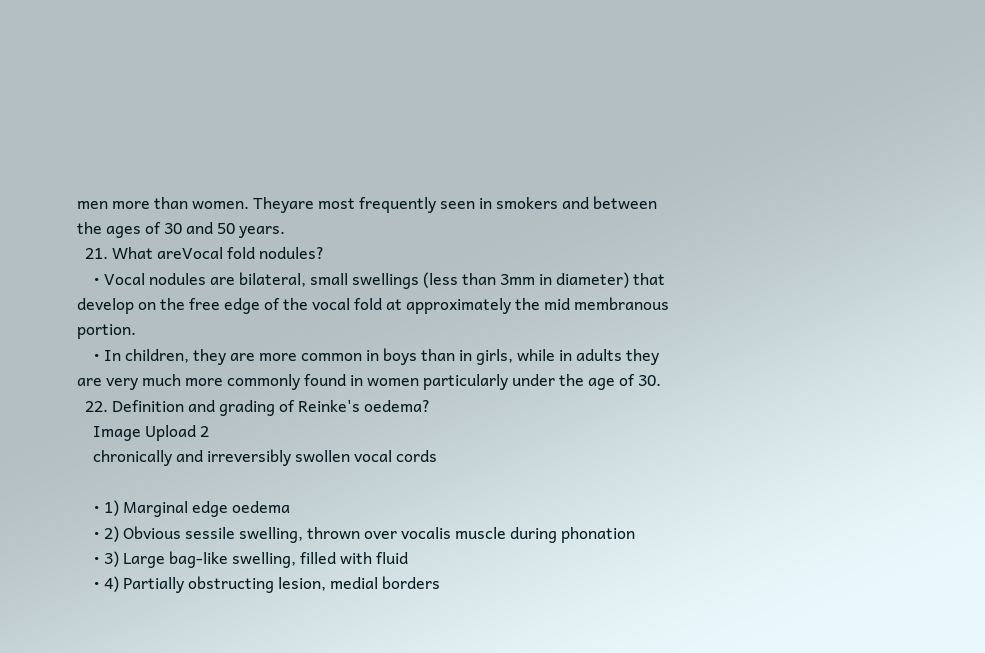men more than women. Theyare most frequently seen in smokers and between the ages of 30 and 50 years.
  21. What areVocal fold nodules?
    • Vocal nodules are bilateral, small swellings (less than 3mm in diameter) that develop on the free edge of the vocal fold at approximately the mid membranous portion.
    • In children, they are more common in boys than in girls, while in adults they are very much more commonly found in women particularly under the age of 30.
  22. Definition and grading of Reinke's oedema?
    Image Upload 2
    chronically and irreversibly swollen vocal cords

    • 1) Marginal edge oedema
    • 2) Obvious sessile swelling, thrown over vocalis muscle during phonation
    • 3) Large bag-like swelling, filled with fluid
    • 4) Partially obstructing lesion, medial borders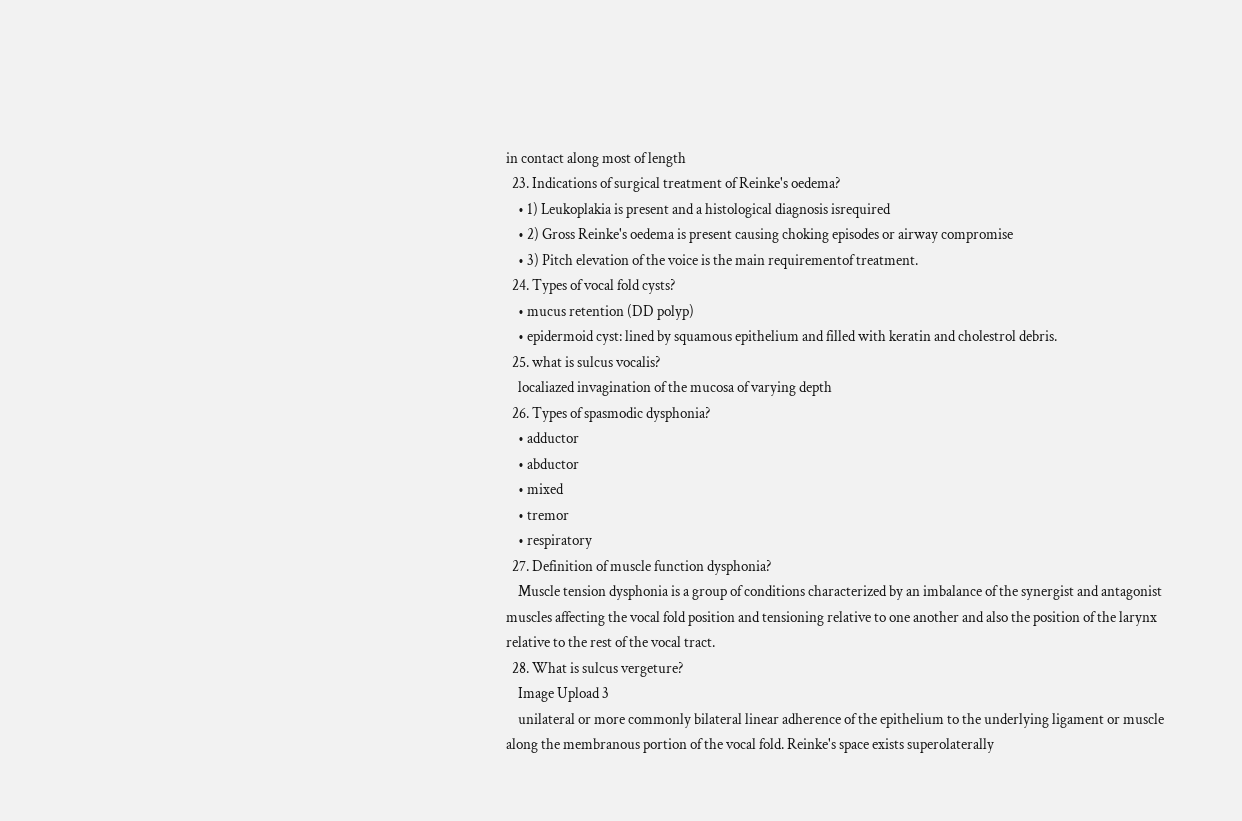in contact along most of length
  23. Indications of surgical treatment of Reinke's oedema?
    • 1) Leukoplakia is present and a histological diagnosis isrequired
    • 2) Gross Reinke's oedema is present causing choking episodes or airway compromise
    • 3) Pitch elevation of the voice is the main requirementof treatment.
  24. Types of vocal fold cysts?
    • mucus retention (DD polyp)
    • epidermoid cyst: lined by squamous epithelium and filled with keratin and cholestrol debris.
  25. what is sulcus vocalis?
    localiazed invagination of the mucosa of varying depth
  26. Types of spasmodic dysphonia?
    • adductor
    • abductor
    • mixed
    • tremor
    • respiratory
  27. Definition of muscle function dysphonia?
    Muscle tension dysphonia is a group of conditions characterized by an imbalance of the synergist and antagonist muscles affecting the vocal fold position and tensioning relative to one another and also the position of the larynx relative to the rest of the vocal tract.
  28. What is sulcus vergeture?
    Image Upload 3
    unilateral or more commonly bilateral linear adherence of the epithelium to the underlying ligament or muscle along the membranous portion of the vocal fold. Reinke's space exists superolaterally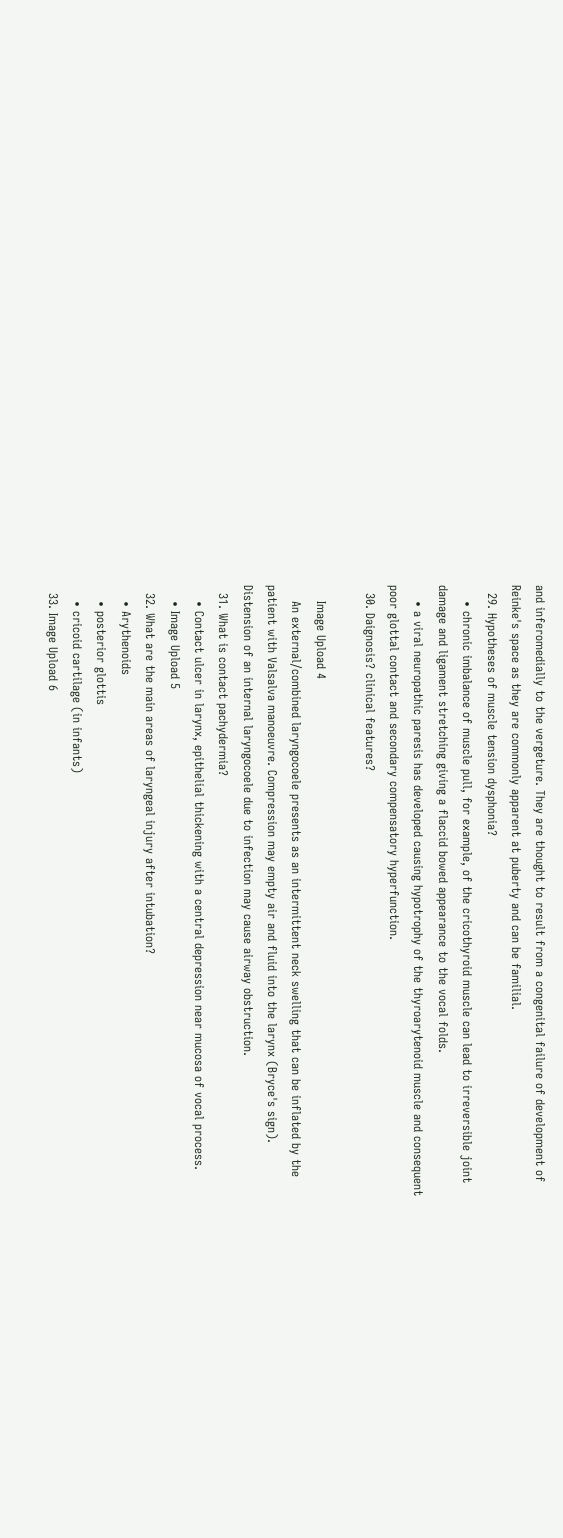and inferomedially to the vergeture. They are thought to result from a congenital failure of development of Reinke's space as they are commonly apparent at puberty and can be familial.
  29. Hypotheses of muscle tension dysphonia?
    • chronic imbalance of muscle pull, for example, of the cricothyroid muscle can lead to irreversible joint damage and ligament stretching giving a flaccid bowed appearance to the vocal folds.
    • a viral neuropathic paresis has developed causing hypotrophy of the thyroarytenoid muscle and consequent poor glottal contact and secondary compensatory hyperfunction.
  30. Daignosis? clinical features?

    Image Upload 4
    An external/combined laryngocoele presents as an intermittent neck swelling that can be inflated by the patient with Valsalva manoeuvre. Compression may empty air and fluid into the larynx (Bryce's sign). Distension of an internal laryngocoele due to infection may cause airway obstruction.
  31. What is contact pachydermia?
    • Contact ulcer in larynx, epithelial thickening with a central depression near mucosa of vocal process.
    • Image Upload 5
  32. What are the main areas of laryngeal injury after intubation?
    • Arythenoids
    • posterior glottis
    • cricoid cartilage (in infants)
  33. Image Upload 6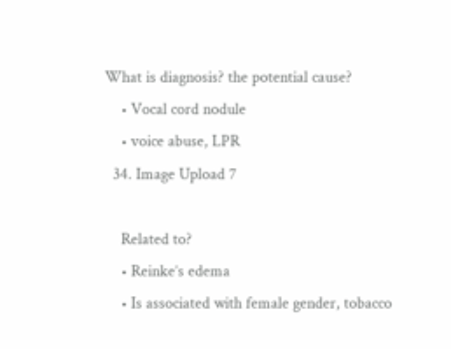What is diagnosis? the potential cause?
    • Vocal cord nodule
    • voice abuse, LPR
  34. Image Upload 7

    Related to?
    • Reinke’s edema
    • Is associated with female gender, tobacco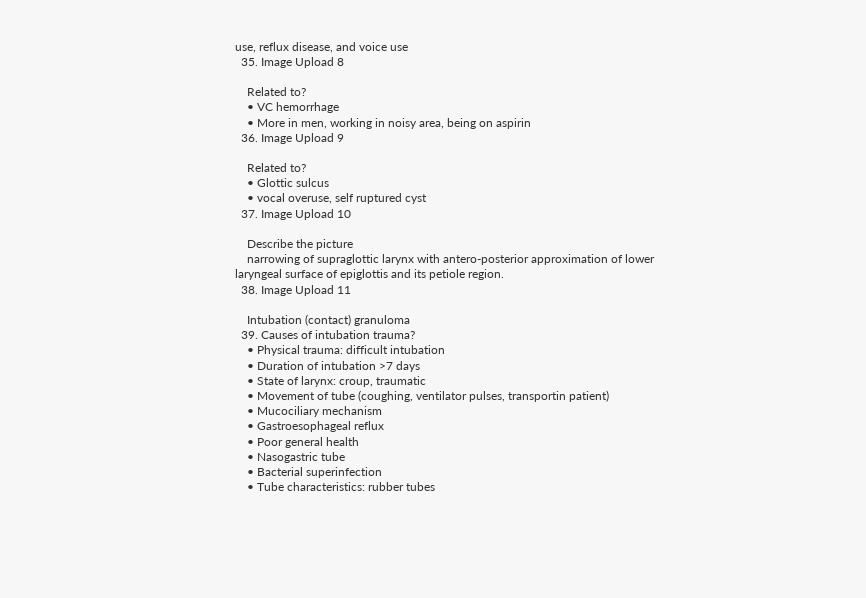use, reflux disease, and voice use
  35. Image Upload 8

    Related to?
    • VC hemorrhage
    • More in men, working in noisy area, being on aspirin
  36. Image Upload 9

    Related to?
    • Glottic sulcus
    • vocal overuse, self ruptured cyst
  37. Image Upload 10

    Describe the picture
    narrowing of supraglottic larynx with antero-posterior approximation of lower laryngeal surface of epiglottis and its petiole region.
  38. Image Upload 11

    Intubation (contact) granuloma
  39. Causes of intubation trauma?
    • Physical trauma: difficult intubation
    • Duration of intubation >7 days
    • State of larynx: croup, traumatic
    • Movement of tube (coughing, ventilator pulses, transportin patient)
    • Mucociliary mechanism
    • Gastroesophageal reflux
    • Poor general health
    • Nasogastric tube
    • Bacterial superinfection
    • Tube characteristics: rubber tubes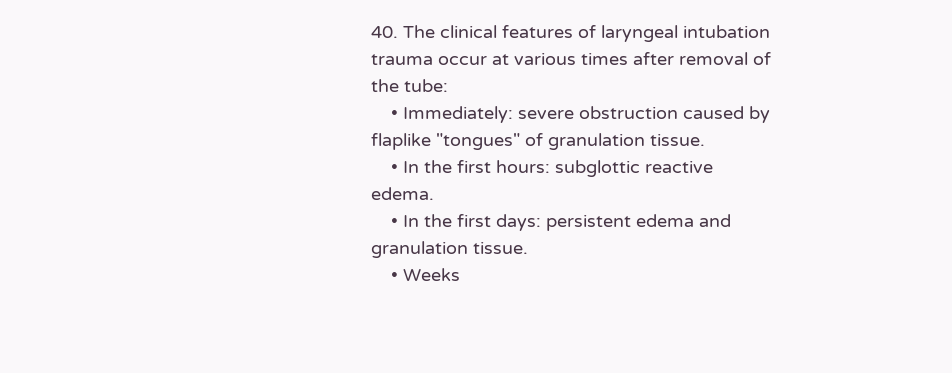40. The clinical features of laryngeal intubation trauma occur at various times after removal of the tube:
    • Immediately: severe obstruction caused by flaplike "tongues" of granulation tissue.
    • In the first hours: subglottic reactive edema.
    • In the first days: persistent edema and granulation tissue.
    • Weeks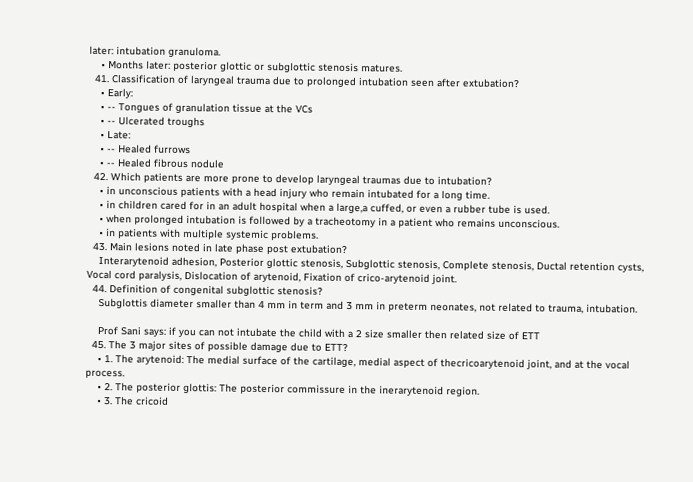later: intubation granuloma.
    • Months later: posterior glottic or subglottic stenosis matures.
  41. Classification of laryngeal trauma due to prolonged intubation seen after extubation?
    • Early:
    • -- Tongues of granulation tissue at the VCs
    • -- Ulcerated troughs
    • Late:
    • -- Healed furrows
    • -- Healed fibrous nodule
  42. Which patients are more prone to develop laryngeal traumas due to intubation?
    • in unconscious patients with a head injury who remain intubated for a long time.
    • in children cared for in an adult hospital when a large,a cuffed, or even a rubber tube is used.
    • when prolonged intubation is followed by a tracheotomy in a patient who remains unconscious.
    • in patients with multiple systemic problems.
  43. Main lesions noted in late phase post extubation?
    Interarytenoid adhesion, Posterior glottic stenosis, Subglottic stenosis, Complete stenosis, Ductal retention cysts, Vocal cord paralysis, Dislocation of arytenoid, Fixation of crico-arytenoid joint.
  44. Definition of congenital subglottic stenosis?
    Subglottis diameter smaller than 4 mm in term and 3 mm in preterm neonates, not related to trauma, intubation.

    Prof Sani says: if you can not intubate the child with a 2 size smaller then related size of ETT
  45. The 3 major sites of possible damage due to ETT?
    • 1. The arytenoid: The medial surface of the cartilage, medial aspect of thecricoarytenoid joint, and at the vocal process.
    • 2. The posterior glottis: The posterior commissure in the inerarytenoid region.
    • 3. The cricoid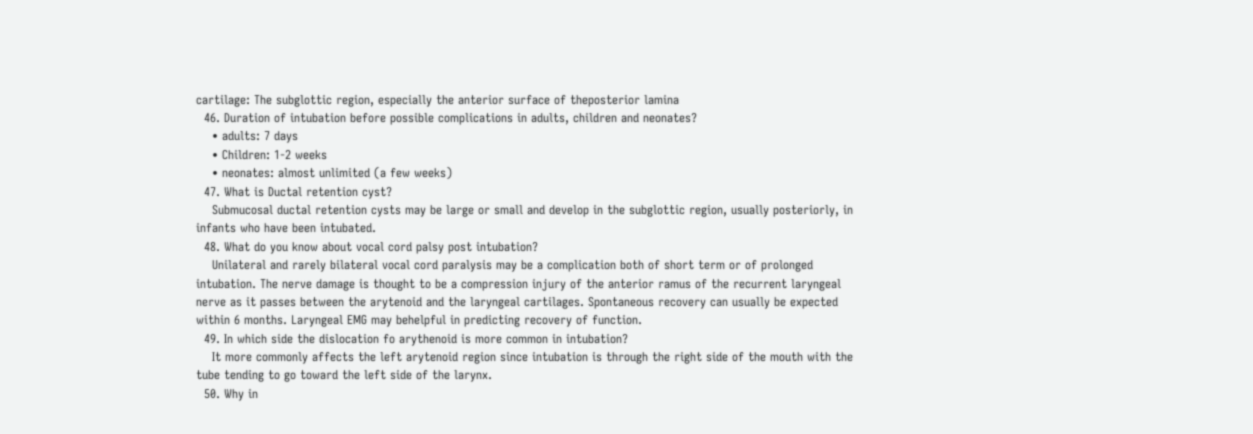cartilage: The subglottic region, especially the anterior surface of theposterior lamina
  46. Duration of intubation before possible complications in adults, children and neonates?
    • adults: 7 days
    • Children: 1-2 weeks
    • neonates: almost unlimited (a few weeks)
  47. What is Ductal retention cyst?
    Submucosal ductal retention cysts may be large or small and develop in the subglottic region, usually posteriorly, in infants who have been intubated.
  48. What do you know about vocal cord palsy post intubation?
    Unilateral and rarely bilateral vocal cord paralysis may be a complication both of short term or of prolonged intubation. The nerve damage is thought to be a compression injury of the anterior ramus of the recurrent laryngeal nerve as it passes between the arytenoid and the laryngeal cartilages. Spontaneous recovery can usually be expected within 6 months. Laryngeal EMG may behelpful in predicting recovery of function.
  49. In which side the dislocation fo arythenoid is more common in intubation?
    It more commonly affects the left arytenoid region since intubation is through the right side of the mouth with the tube tending to go toward the left side of the larynx.
  50. Why in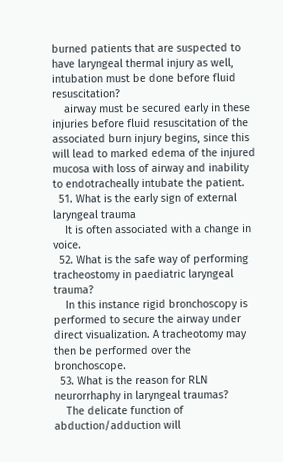burned patients that are suspected to have laryngeal thermal injury as well, intubation must be done before fluid resuscitation?
    airway must be secured early in these injuries before fluid resuscitation of the associated burn injury begins, since this will lead to marked edema of the injured mucosa with loss of airway and inability to endotracheally intubate the patient.
  51. What is the early sign of external laryngeal trauma
    It is often associated with a change in voice.
  52. What is the safe way of performing tracheostomy in paediatric laryngeal trauma?
    In this instance rigid bronchoscopy is performed to secure the airway under direct visualization. A tracheotomy may then be performed over the bronchoscope.
  53. What is the reason for RLN neurorrhaphy in laryngeal traumas?
    The delicate function of abduction/adduction will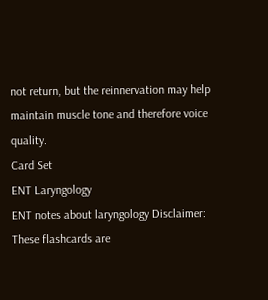not return, but the reinnervation may help maintain muscle tone and therefore voice quality.
Card Set
ENT Laryngology
ENT notes about laryngology Disclaimer: These flashcards are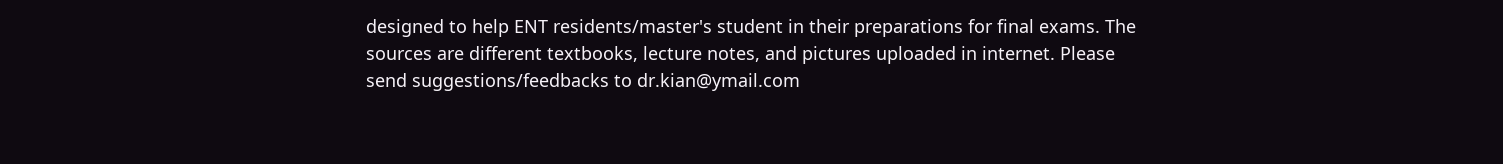designed to help ENT residents/master's student in their preparations for final exams. The sources are different textbooks, lecture notes, and pictures uploaded in internet. Please send suggestions/feedbacks to dr.kian@ymail.com